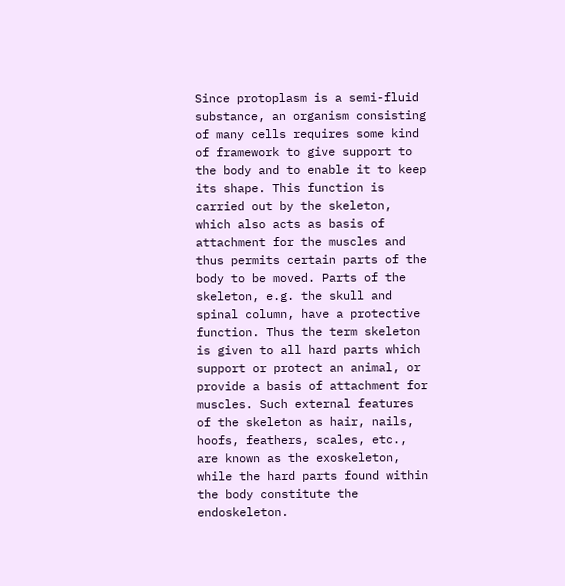Since protoplasm is a semi-fluid substance, an organism consisting of many cells requires some kind of framework to give support to the body and to enable it to keep its shape. This function is carried out by the skeleton, which also acts as basis of attachment for the muscles and thus permits certain parts of the body to be moved. Parts of the skeleton, e.g. the skull and spinal column, have a protective function. Thus the term skeleton is given to all hard parts which support or protect an animal, or provide a basis of attachment for muscles. Such external features of the skeleton as hair, nails, hoofs, feathers, scales, etc., are known as the exoskeleton, while the hard parts found within the body constitute the endoskeleton.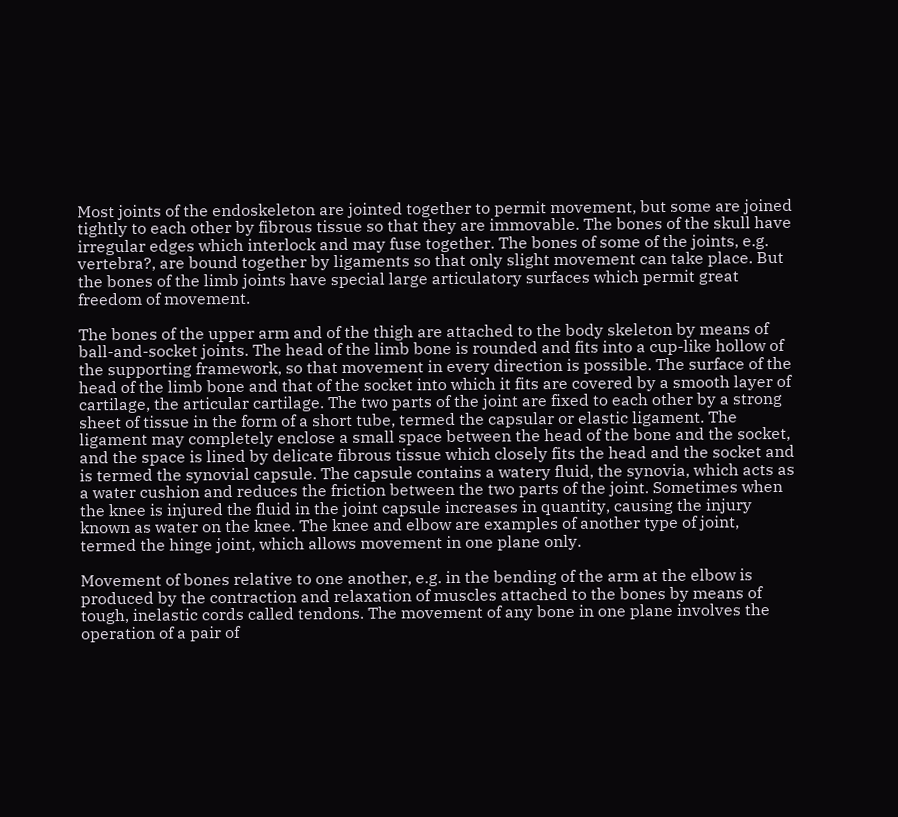Most joints of the endoskeleton are jointed together to permit movement, but some are joined tightly to each other by fibrous tissue so that they are immovable. The bones of the skull have irregular edges which interlock and may fuse together. The bones of some of the joints, e.g. vertebra?, are bound together by ligaments so that only slight movement can take place. But the bones of the limb joints have special large articulatory surfaces which permit great freedom of movement.

The bones of the upper arm and of the thigh are attached to the body skeleton by means of ball-and-socket joints. The head of the limb bone is rounded and fits into a cup-like hollow of the supporting framework, so that movement in every direction is possible. The surface of the head of the limb bone and that of the socket into which it fits are covered by a smooth layer of cartilage, the articular cartilage. The two parts of the joint are fixed to each other by a strong sheet of tissue in the form of a short tube, termed the capsular or elastic ligament. The ligament may completely enclose a small space between the head of the bone and the socket, and the space is lined by delicate fibrous tissue which closely fits the head and the socket and is termed the synovial capsule. The capsule contains a watery fluid, the synovia, which acts as a water cushion and reduces the friction between the two parts of the joint. Sometimes when the knee is injured the fluid in the joint capsule increases in quantity, causing the injury known as water on the knee. The knee and elbow are examples of another type of joint, termed the hinge joint, which allows movement in one plane only.

Movement of bones relative to one another, e.g. in the bending of the arm at the elbow is produced by the contraction and relaxation of muscles attached to the bones by means of tough, inelastic cords called tendons. The movement of any bone in one plane involves the operation of a pair of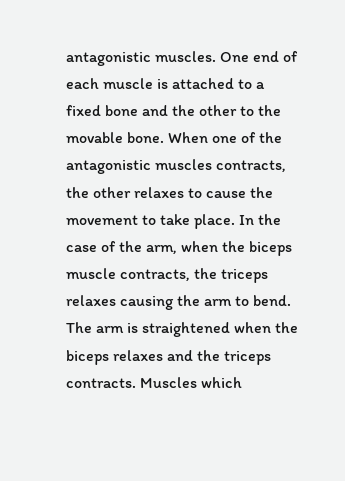antagonistic muscles. One end of each muscle is attached to a fixed bone and the other to the movable bone. When one of the antagonistic muscles contracts, the other relaxes to cause the movement to take place. In the case of the arm, when the biceps muscle contracts, the triceps relaxes causing the arm to bend. The arm is straightened when the biceps relaxes and the triceps contracts. Muscles which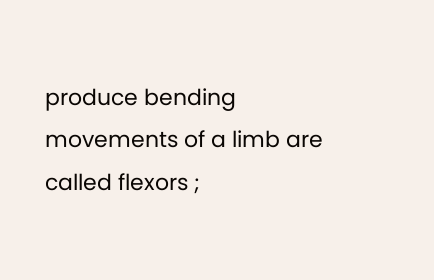produce bending movements of a limb are called flexors ;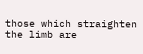those which straighten the limb are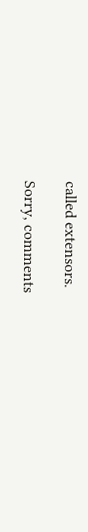called extensors.

Sorry, comments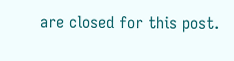are closed for this post.